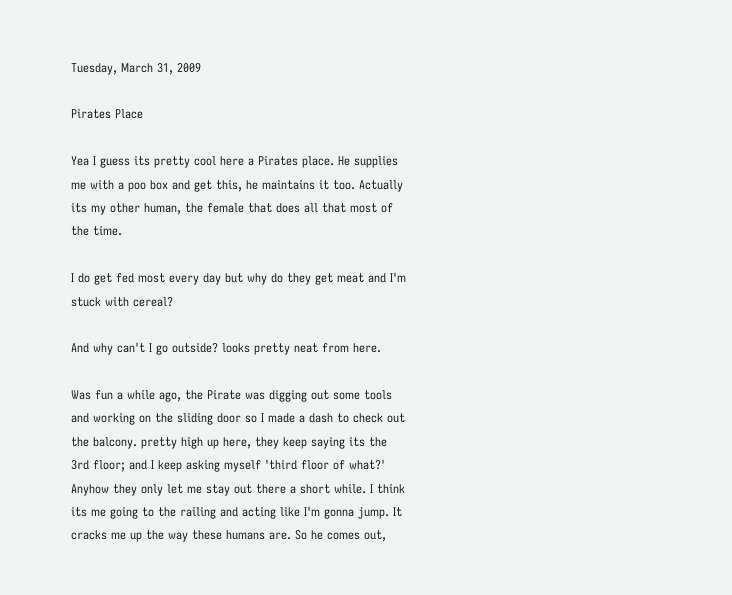Tuesday, March 31, 2009

Pirates Place

Yea I guess its pretty cool here a Pirates place. He supplies me with a poo box and get this, he maintains it too. Actually its my other human, the female that does all that most of the time.

I do get fed most every day but why do they get meat and I'm stuck with cereal?

And why can't I go outside? looks pretty neat from here.

Was fun a while ago, the Pirate was digging out some tools and working on the sliding door so I made a dash to check out the balcony. pretty high up here, they keep saying its the 3rd floor; and I keep asking myself 'third floor of what?' Anyhow they only let me stay out there a short while. I think its me going to the railing and acting like I'm gonna jump. It cracks me up the way these humans are. So he comes out,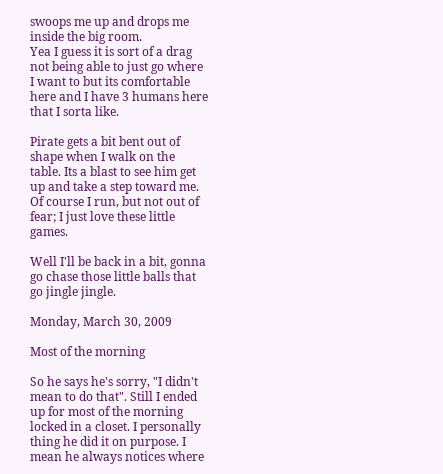swoops me up and drops me inside the big room.
Yea I guess it is sort of a drag not being able to just go where I want to but its comfortable here and I have 3 humans here that I sorta like.

Pirate gets a bit bent out of shape when I walk on the table. Its a blast to see him get up and take a step toward me. Of course I run, but not out of fear; I just love these little games.

Well I'll be back in a bit, gonna go chase those little balls that go jingle jingle.

Monday, March 30, 2009

Most of the morning

So he says he's sorry, "I didn't mean to do that". Still I ended up for most of the morning locked in a closet. I personally thing he did it on purpose. I mean he always notices where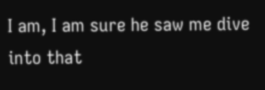I am, I am sure he saw me dive into that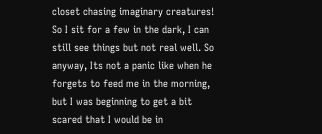closet chasing imaginary creatures! So I sit for a few in the dark, I can still see things but not real well. So anyway, Its not a panic like when he forgets to feed me in the morning, but I was beginning to get a bit scared that I would be in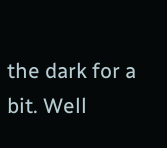the dark for a bit. Well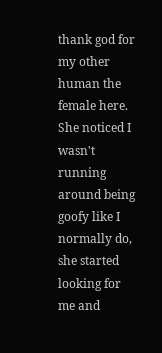thank god for my other human the female here. She noticed I wasn't running around being goofy like I normally do, she started looking for me and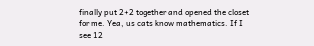finally put 2+2 together and opened the closet for me. Yea, us cats know mathematics. If I see 12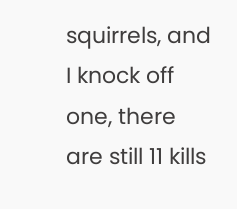squirrels, and I knock off one, there are still 11 kills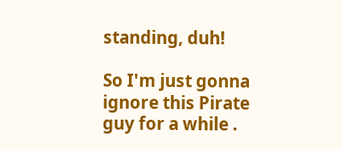standing, duh!

So I'm just gonna ignore this Pirate guy for a while .